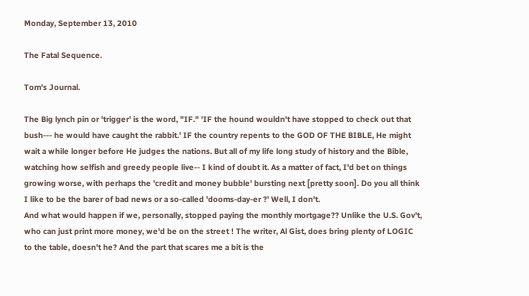Monday, September 13, 2010

The Fatal Sequence.

Tom's Journal.

The Big lynch pin or 'trigger' is the word, "IF." 'IF the hound wouldn't have stopped to check out that bush--- he would have caught the rabbit.' IF the country repents to the GOD OF THE BIBLE, He might wait a while longer before He judges the nations. But all of my life long study of history and the Bible, watching how selfish and greedy people live-- I kind of doubt it. As a matter of fact, I'd bet on things growing worse, with perhaps the 'credit and money bubble' bursting next [pretty soon]. Do you all think I like to be the barer of bad news or a so-called 'dooms-day-er ?' Well, I don't.
And what would happen if we, personally, stopped paying the monthly mortgage?? Unlike the U.S. Gov't, who can just print more money, we'd be on the street ! The writer, Al Gist, does bring plenty of LOGIC to the table, doesn't he? And the part that scares me a bit is the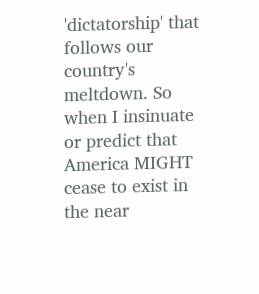'dictatorship' that follows our country's meltdown. So when I insinuate or predict that America MIGHT cease to exist in the near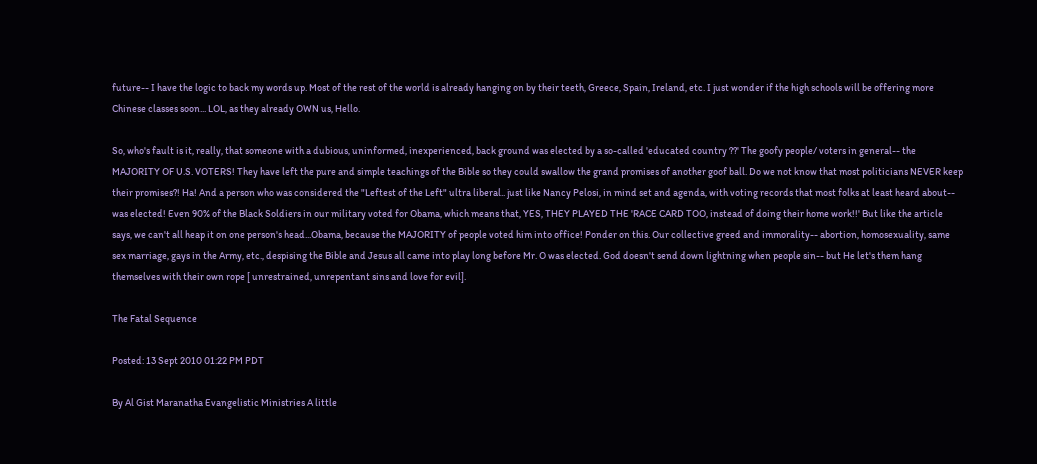future-- I have the logic to back my words up. Most of the rest of the world is already hanging on by their teeth, Greece, Spain, Ireland, etc. I just wonder if the high schools will be offering more Chinese classes soon... LOL, as they already OWN us, Hello.

So, who's fault is it, really, that someone with a dubious, uninformed, inexperienced, back ground was elected by a so-called 'educated country ??' The goofy people/ voters in general-- the MAJORITY OF U.S. VOTERS! They have left the pure and simple teachings of the Bible so they could swallow the grand promises of another goof ball. Do we not know that most politicians NEVER keep their promises?! Ha! And a person who was considered the "Leftest of the Left" ultra liberal.. just like Nancy Pelosi, in mind set and agenda, with voting records that most folks at least heard about-- was elected! Even 90% of the Black Soldiers in our military voted for Obama, which means that, YES, THEY PLAYED THE 'RACE CARD TOO, instead of doing their home work!!' But like the article says, we can't all heap it on one person's head...Obama, because the MAJORITY of people voted him into office! Ponder on this. Our collective greed and immorality-- abortion, homosexuality, same sex marriage, gays in the Army, etc., despising the Bible and Jesus all came into play long before Mr. O was elected. God doesn't send down lightning when people sin-- but He let's them hang themselves with their own rope [ unrestrained, unrepentant sins and love for evil].

The Fatal Sequence

Posted: 13 Sept 2010 01:22 PM PDT

By Al Gist Maranatha Evangelistic Ministries A little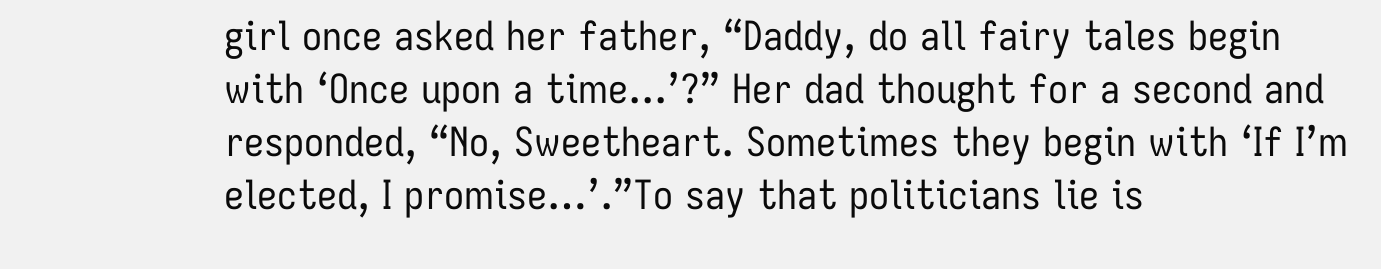girl once asked her father, “Daddy, do all fairy tales begin with ‘Once upon a time...’?” Her dad thought for a second and responded, “No, Sweetheart. Sometimes they begin with ‘If I’m elected, I promise…’.”To say that politicians lie is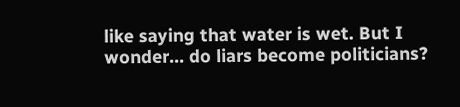like saying that water is wet. But I wonder… do liars become politicians?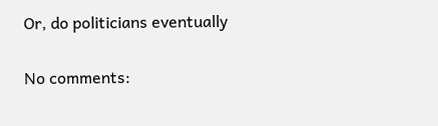Or, do politicians eventually

No comments: